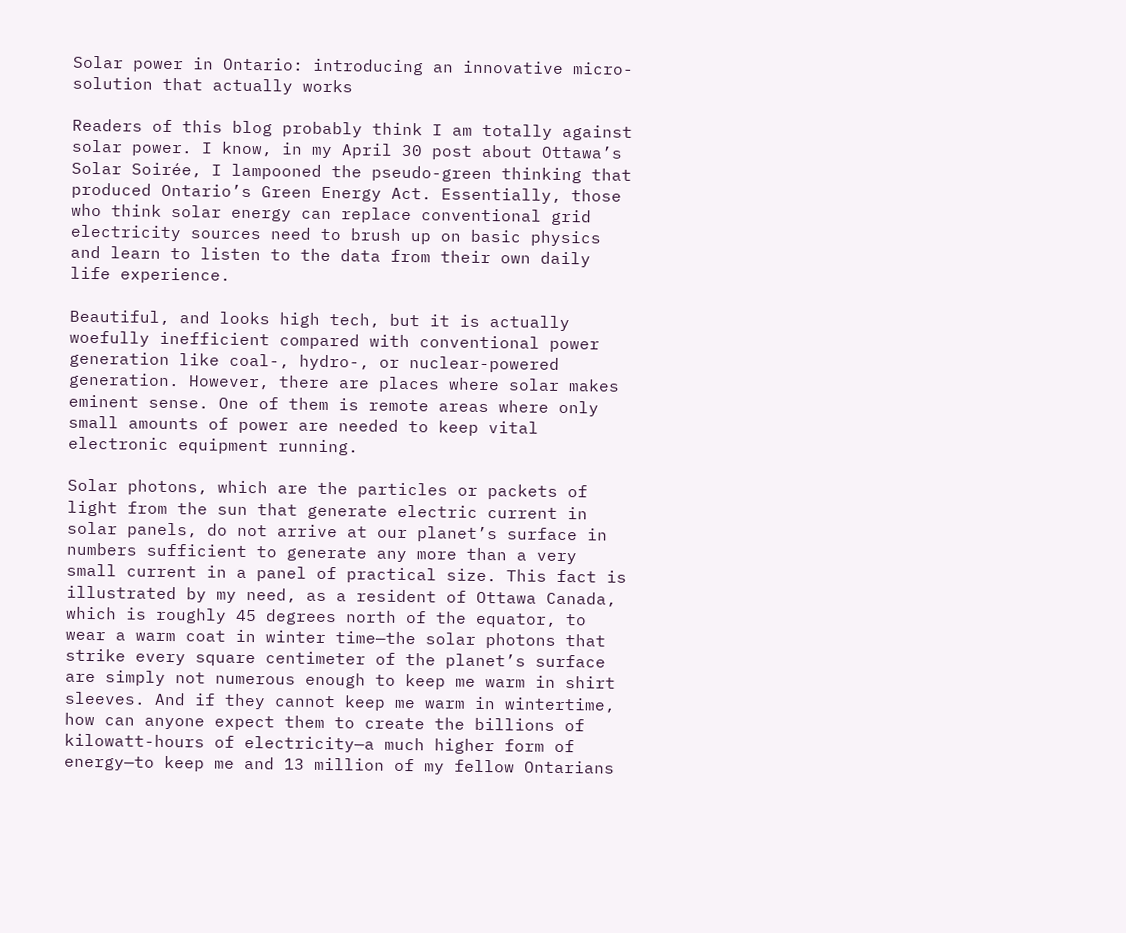Solar power in Ontario: introducing an innovative micro-solution that actually works

Readers of this blog probably think I am totally against solar power. I know, in my April 30 post about Ottawa’s Solar Soirée, I lampooned the pseudo-green thinking that produced Ontario’s Green Energy Act. Essentially, those who think solar energy can replace conventional grid electricity sources need to brush up on basic physics and learn to listen to the data from their own daily life experience.

Beautiful, and looks high tech, but it is actually woefully inefficient compared with conventional power generation like coal-, hydro-, or nuclear-powered generation. However, there are places where solar makes eminent sense. One of them is remote areas where only small amounts of power are needed to keep vital electronic equipment running.

Solar photons, which are the particles or packets of light from the sun that generate electric current in solar panels, do not arrive at our planet’s surface in numbers sufficient to generate any more than a very small current in a panel of practical size. This fact is illustrated by my need, as a resident of Ottawa Canada, which is roughly 45 degrees north of the equator, to wear a warm coat in winter time—the solar photons that strike every square centimeter of the planet’s surface are simply not numerous enough to keep me warm in shirt sleeves. And if they cannot keep me warm in wintertime, how can anyone expect them to create the billions of kilowatt-hours of electricity—a much higher form of energy—to keep me and 13 million of my fellow Ontarians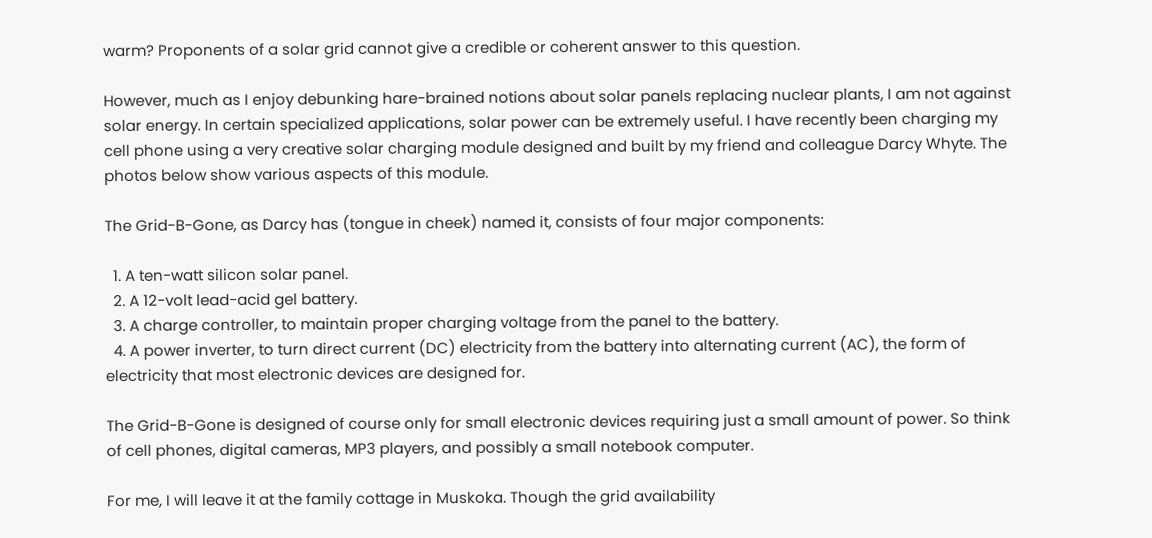warm? Proponents of a solar grid cannot give a credible or coherent answer to this question.

However, much as I enjoy debunking hare-brained notions about solar panels replacing nuclear plants, I am not against solar energy. In certain specialized applications, solar power can be extremely useful. I have recently been charging my cell phone using a very creative solar charging module designed and built by my friend and colleague Darcy Whyte. The photos below show various aspects of this module.

The Grid-B-Gone, as Darcy has (tongue in cheek) named it, consists of four major components:

  1. A ten-watt silicon solar panel.
  2. A 12-volt lead-acid gel battery.
  3. A charge controller, to maintain proper charging voltage from the panel to the battery.
  4. A power inverter, to turn direct current (DC) electricity from the battery into alternating current (AC), the form of electricity that most electronic devices are designed for.

The Grid-B-Gone is designed of course only for small electronic devices requiring just a small amount of power. So think of cell phones, digital cameras, MP3 players, and possibly a small notebook computer.

For me, I will leave it at the family cottage in Muskoka. Though the grid availability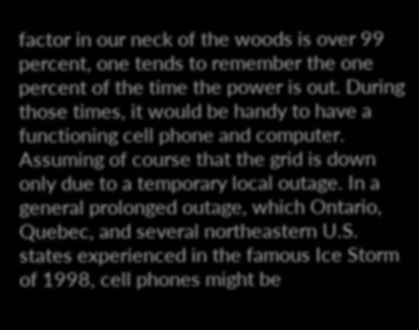factor in our neck of the woods is over 99 percent, one tends to remember the one percent of the time the power is out. During those times, it would be handy to have a functioning cell phone and computer. Assuming of course that the grid is down only due to a temporary local outage. In a general prolonged outage, which Ontario, Quebec, and several northeastern U.S. states experienced in the famous Ice Storm of 1998, cell phones might be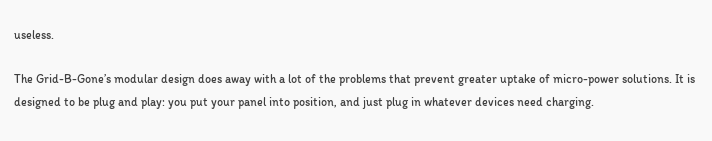useless.

The Grid-B-Gone’s modular design does away with a lot of the problems that prevent greater uptake of micro-power solutions. It is designed to be plug and play: you put your panel into position, and just plug in whatever devices need charging.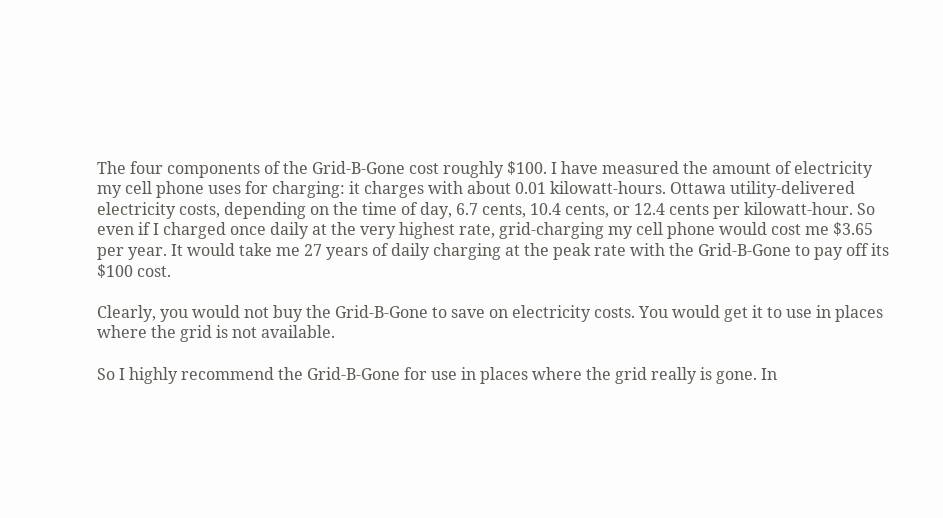The four components of the Grid-B-Gone cost roughly $100. I have measured the amount of electricity my cell phone uses for charging: it charges with about 0.01 kilowatt-hours. Ottawa utility-delivered electricity costs, depending on the time of day, 6.7 cents, 10.4 cents, or 12.4 cents per kilowatt-hour. So even if I charged once daily at the very highest rate, grid-charging my cell phone would cost me $3.65 per year. It would take me 27 years of daily charging at the peak rate with the Grid-B-Gone to pay off its $100 cost.

Clearly, you would not buy the Grid-B-Gone to save on electricity costs. You would get it to use in places where the grid is not available.

So I highly recommend the Grid-B-Gone for use in places where the grid really is gone. In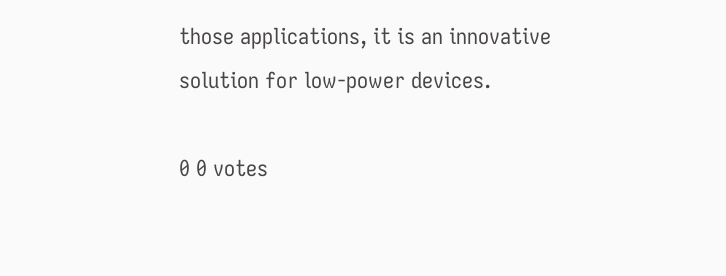those applications, it is an innovative solution for low-power devices.

0 0 votes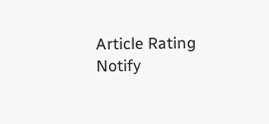Article Rating
Notify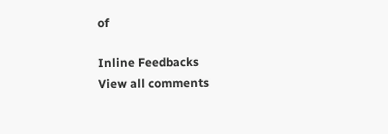of

Inline Feedbacks
View all comments